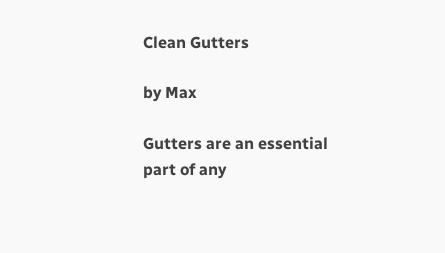Clean Gutters

by Max

Gutters are an essential part of any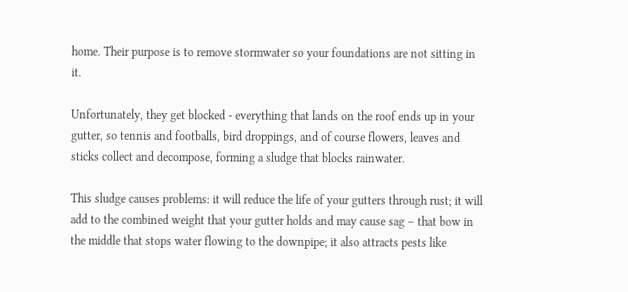home. Their purpose is to remove stormwater so your foundations are not sitting in it.

Unfortunately, they get blocked - everything that lands on the roof ends up in your gutter, so tennis and footballs, bird droppings, and of course flowers, leaves and sticks collect and decompose, forming a sludge that blocks rainwater.

This sludge causes problems: it will reduce the life of your gutters through rust; it will add to the combined weight that your gutter holds and may cause sag – that bow in the middle that stops water flowing to the downpipe; it also attracts pests like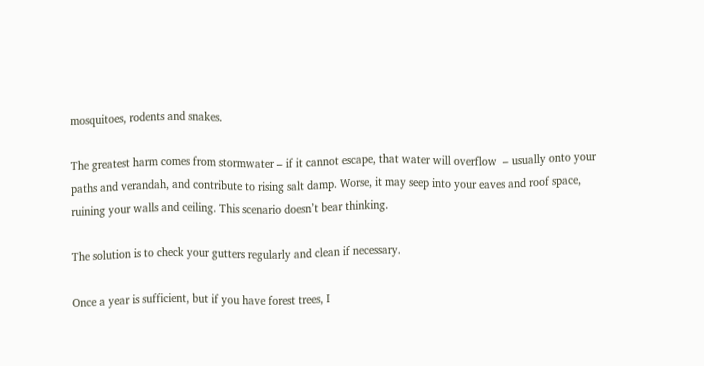mosquitoes, rodents and snakes.

The greatest harm comes from stormwater – if it cannot escape, that water will overflow  – usually onto your paths and verandah, and contribute to rising salt damp. Worse, it may seep into your eaves and roof space, ruining your walls and ceiling. This scenario doesn’t bear thinking.

The solution is to check your gutters regularly and clean if necessary.

Once a year is sufficient, but if you have forest trees, I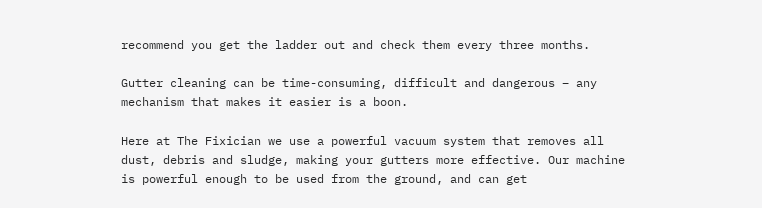recommend you get the ladder out and check them every three months.

Gutter cleaning can be time-consuming, difficult and dangerous – any mechanism that makes it easier is a boon.

Here at The Fixician we use a powerful vacuum system that removes all dust, debris and sludge, making your gutters more effective. Our machine is powerful enough to be used from the ground, and can get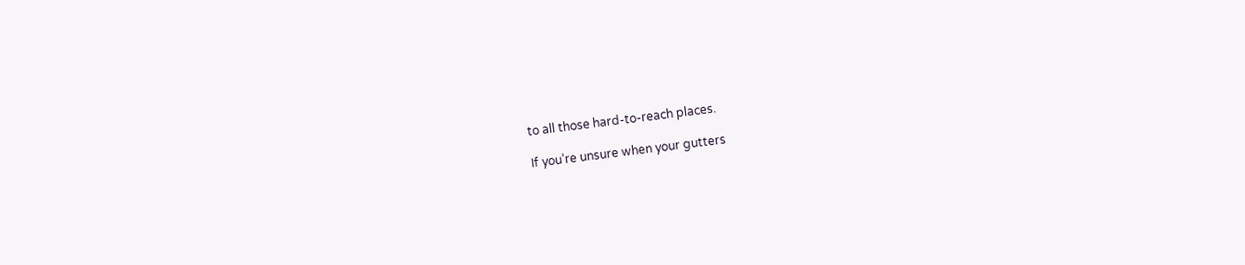to all those hard-to-reach places.

If you’re unsure when your gutters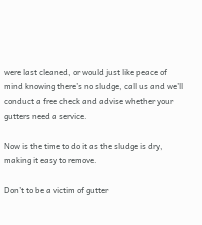were last cleaned, or would just like peace of mind knowing there’s no sludge, call us and we’ll conduct a free check and advise whether your gutters need a service.

Now is the time to do it as the sludge is dry, making it easy to remove.

Don’t to be a victim of gutter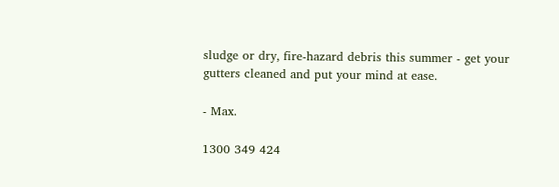sludge or dry, fire-hazard debris this summer - get your gutters cleaned and put your mind at ease.

- Max.

1300 349 424